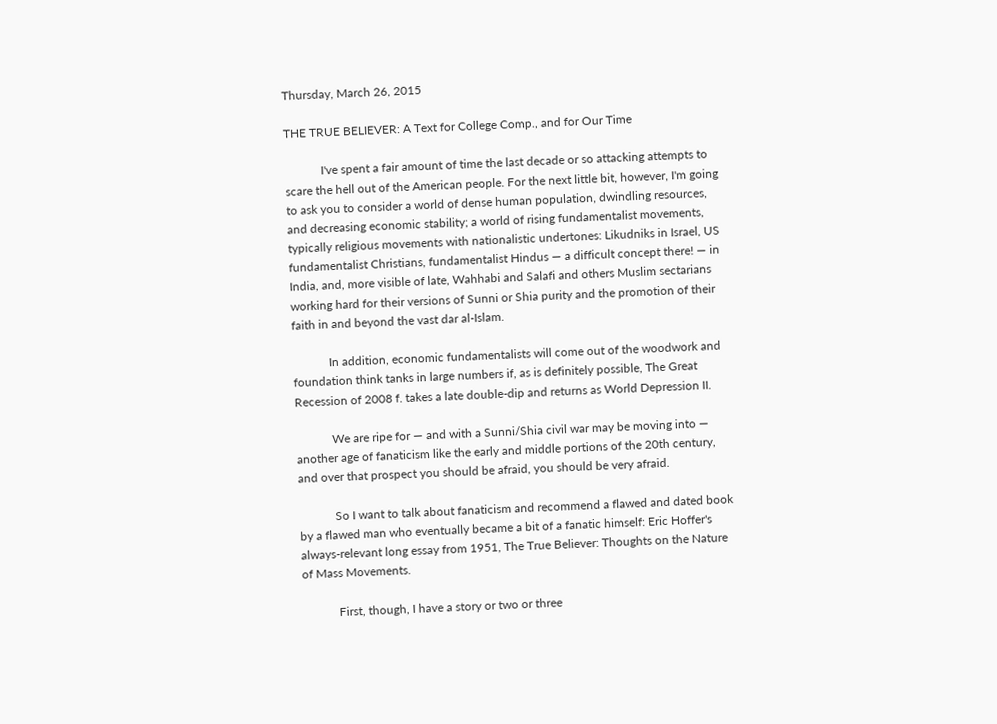Thursday, March 26, 2015

THE TRUE BELIEVER: A Text for College Comp., and for Our Time

            I've spent a fair amount of time the last decade or so attacking attempts to scare the hell out of the American people. For the next little bit, however, I'm going to ask you to consider a world of dense human population, dwindling resources, and decreasing economic stability; a world of rising fundamentalist movements, typically religious movements with nationalistic undertones: Likudniks in Israel, US fundamentalist Christians, fundamentalist Hindus — a difficult concept there! — in India, and, more visible of late, Wahhabi and Salafi and others Muslim sectarians working hard for their versions of Sunni or Shia purity and the promotion of their faith in and beyond the vast dar al-Islam.

            In addition, economic fundamentalists will come out of the woodwork and foundation think tanks in large numbers if, as is definitely possible, The Great Recession of 2008 f. takes a late double-dip and returns as World Depression II.

            We are ripe for — and with a Sunni/Shia civil war may be moving into — another age of fanaticism like the early and middle portions of the 20th century, and over that prospect you should be afraid, you should be very afraid.

            So I want to talk about fanaticism and recommend a flawed and dated book by a flawed man who eventually became a bit of a fanatic himself: Eric Hoffer's always-relevant long essay from 1951, The True Believer: Thoughts on the Nature of Mass Movements.

            First, though, I have a story or two or three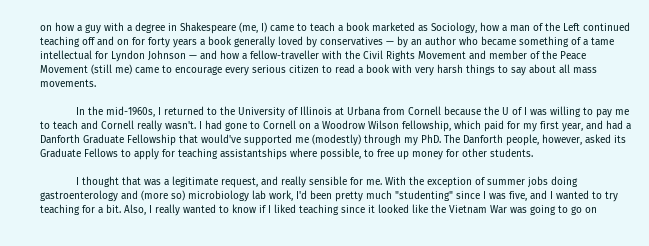on how a guy with a degree in Shakespeare (me, I) came to teach a book marketed as Sociology, how a man of the Left continued teaching off and on for forty years a book generally loved by conservatives — by an author who became something of a tame intellectual for Lyndon Johnson — and how a fellow-traveller with the Civil Rights Movement and member of the Peace Movement (still me) came to encourage every serious citizen to read a book with very harsh things to say about all mass movements.

            In the mid-1960s, I returned to the University of Illinois at Urbana from Cornell because the U of I was willing to pay me to teach and Cornell really wasn't. I had gone to Cornell on a Woodrow Wilson fellowship, which paid for my first year, and had a Danforth Graduate Fellowship that would've supported me (modestly) through my PhD. The Danforth people, however, asked its Graduate Fellows to apply for teaching assistantships where possible, to free up money for other students.

            I thought that was a legitimate request, and really sensible for me. With the exception of summer jobs doing gastroenterology and (more so) microbiology lab work, I'd been pretty much "studenting" since I was five, and I wanted to try teaching for a bit. Also, I really wanted to know if I liked teaching since it looked like the Vietnam War was going to go on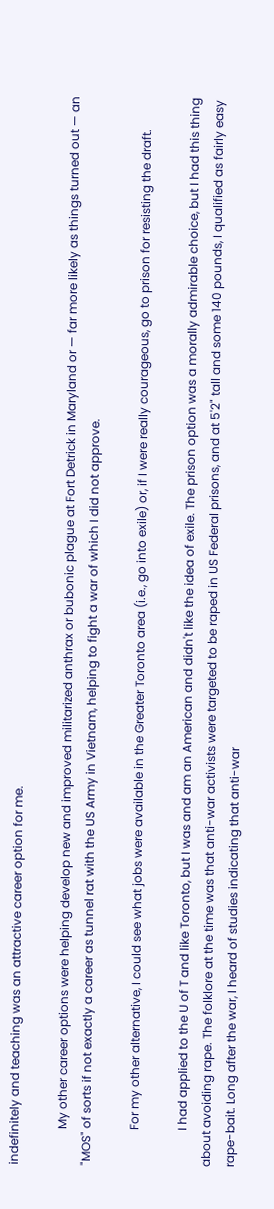indefinitely and teaching was an attractive career option for me.

            My other career options were helping develop new and improved militarized anthrax or bubonic plague at Fort Detrick in Maryland or — far more likely as things turned out — an "MOS" of sorts if not exactly a career as tunnel rat with the US Army in Vietnam, helping to fight a war of which I did not approve.

            For my other alternative, I could see what jobs were available in the Greater Toronto area (i.e., go into exile) or, if I were really courageous, go to prison for resisting the draft.

            I had applied to the U of T and like Toronto, but I was and am an American and didn't like the idea of exile. The prison option was a morally admirable choice, but I had this thing about avoiding rape. The folklore at the time was that anti-war activists were targeted to be raped in US Federal prisons, and at 5'2" tall and some 140 pounds, I qualified as fairly easy rape-bait. Long after the war, I heard of studies indicating that anti-war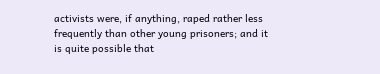activists were, if anything, raped rather less frequently than other young prisoners; and it is quite possible that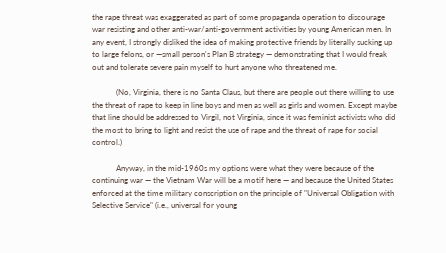the rape threat was exaggerated as part of some propaganda operation to discourage war resisting and other anti-war/anti-government activities by young American men. In any event, I strongly disliked the idea of making protective friends by literally sucking up to large felons, or —small person's Plan B strategy — demonstrating that I would freak out and tolerate severe pain myself to hurt anyone who threatened me.

            (No, Virginia, there is no Santa Claus, but there are people out there willing to use the threat of rape to keep in line boys and men as well as girls and women. Except maybe that line should be addressed to Virgil, not Virginia, since it was feminist activists who did the most to bring to light and resist the use of rape and the threat of rape for social control.)

            Anyway, in the mid-1960s my options were what they were because of the continuing war — the Vietnam War will be a motif here — and because the United States enforced at the time military conscription on the principle of "Universal Obligation with Selective Service" (i.e., universal for young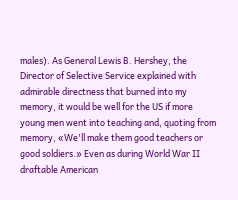males). As General Lewis B. Hershey, the Director of Selective Service explained with admirable directness that burned into my memory, it would be well for the US if more young men went into teaching and, quoting from memory, «We'll make them good teachers or good soldiers.» Even as during World War II draftable American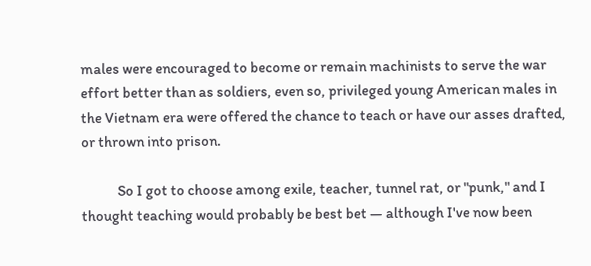males were encouraged to become or remain machinists to serve the war effort better than as soldiers, even so, privileged young American males in the Vietnam era were offered the chance to teach or have our asses drafted, or thrown into prison.

            So I got to choose among exile, teacher, tunnel rat, or "punk," and I thought teaching would probably be best bet — although I've now been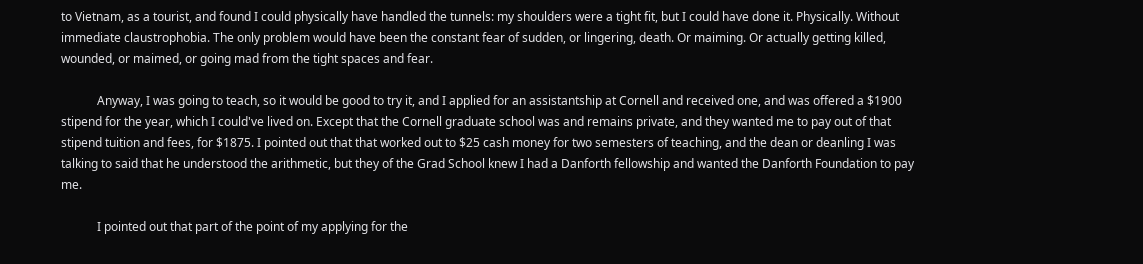to Vietnam, as a tourist, and found I could physically have handled the tunnels: my shoulders were a tight fit, but I could have done it. Physically. Without immediate claustrophobia. The only problem would have been the constant fear of sudden, or lingering, death. Or maiming. Or actually getting killed, wounded, or maimed, or going mad from the tight spaces and fear.

            Anyway, I was going to teach, so it would be good to try it, and I applied for an assistantship at Cornell and received one, and was offered a $1900 stipend for the year, which I could've lived on. Except that the Cornell graduate school was and remains private, and they wanted me to pay out of that stipend tuition and fees, for $1875. I pointed out that that worked out to $25 cash money for two semesters of teaching, and the dean or deanling I was talking to said that he understood the arithmetic, but they of the Grad School knew I had a Danforth fellowship and wanted the Danforth Foundation to pay me.

            I pointed out that part of the point of my applying for the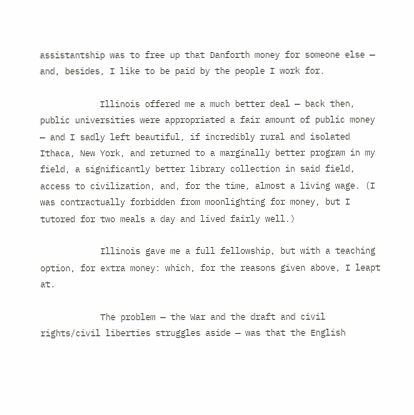assistantship was to free up that Danforth money for someone else — and, besides, I like to be paid by the people I work for.

            Illinois offered me a much better deal — back then, public universities were appropriated a fair amount of public money — and I sadly left beautiful, if incredibly rural and isolated Ithaca, New York, and returned to a marginally better program in my field, a significantly better library collection in said field, access to civilization, and, for the time, almost a living wage. (I was contractually forbidden from moonlighting for money, but I tutored for two meals a day and lived fairly well.)

            Illinois gave me a full fellowship, but with a teaching option, for extra money: which, for the reasons given above, I leapt at.

            The problem — the War and the draft and civil rights/civil liberties struggles aside — was that the English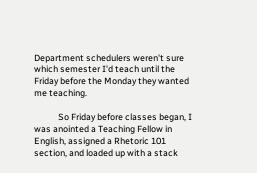Department schedulers weren't sure which semester I'd teach until the Friday before the Monday they wanted me teaching.

            So Friday before classes began, I was anointed a Teaching Fellow in English, assigned a Rhetoric 101 section, and loaded up with a stack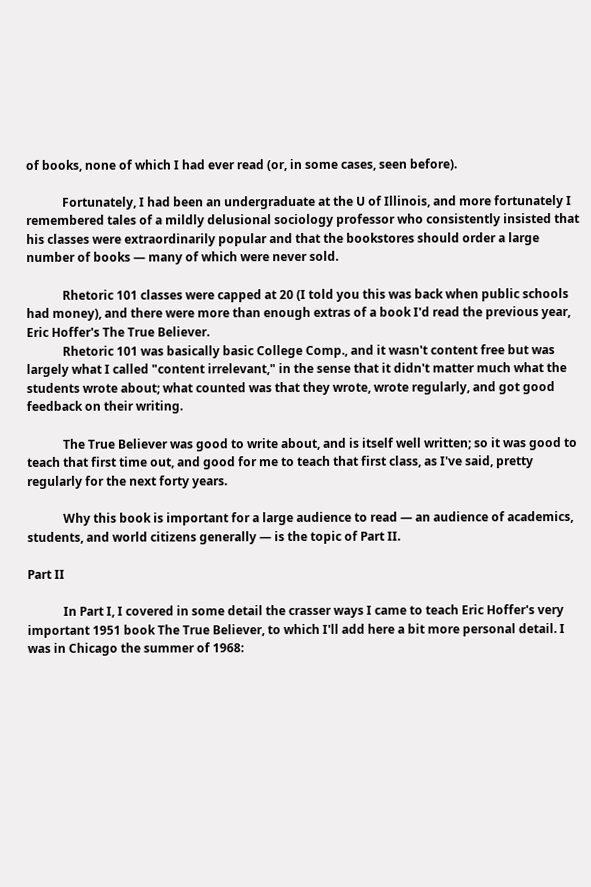of books, none of which I had ever read (or, in some cases, seen before).

            Fortunately, I had been an undergraduate at the U of Illinois, and more fortunately I remembered tales of a mildly delusional sociology professor who consistently insisted that his classes were extraordinarily popular and that the bookstores should order a large number of books — many of which were never sold.

            Rhetoric 101 classes were capped at 20 (I told you this was back when public schools had money), and there were more than enough extras of a book I'd read the previous year, Eric Hoffer's The True Believer.
            Rhetoric 101 was basically basic College Comp., and it wasn't content free but was largely what I called "content irrelevant," in the sense that it didn't matter much what the students wrote about; what counted was that they wrote, wrote regularly, and got good feedback on their writing.

            The True Believer was good to write about, and is itself well written; so it was good to teach that first time out, and good for me to teach that first class, as I've said, pretty regularly for the next forty years.

            Why this book is important for a large audience to read — an audience of academics, students, and world citizens generally — is the topic of Part II.

Part II

            In Part I, I covered in some detail the crasser ways I came to teach Eric Hoffer's very important 1951 book The True Believer, to which I'll add here a bit more personal detail. I was in Chicago the summer of 1968: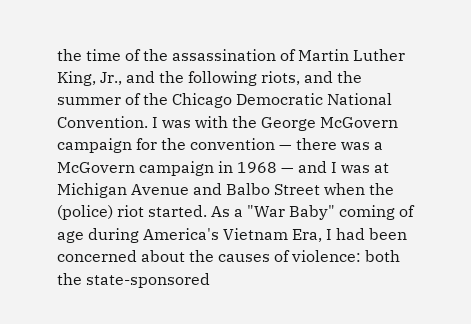the time of the assassination of Martin Luther King, Jr., and the following riots, and the summer of the Chicago Democratic National Convention. I was with the George McGovern campaign for the convention — there was a McGovern campaign in 1968 — and I was at Michigan Avenue and Balbo Street when the (police) riot started. As a "War Baby" coming of age during America's Vietnam Era, I had been concerned about the causes of violence: both the state-sponsored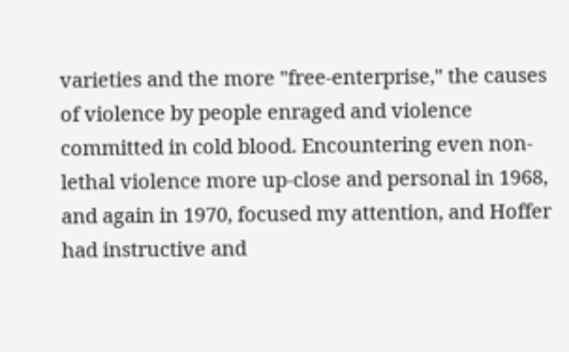varieties and the more "free-enterprise," the causes of violence by people enraged and violence committed in cold blood. Encountering even non-lethal violence more up-close and personal in 1968, and again in 1970, focused my attention, and Hoffer had instructive and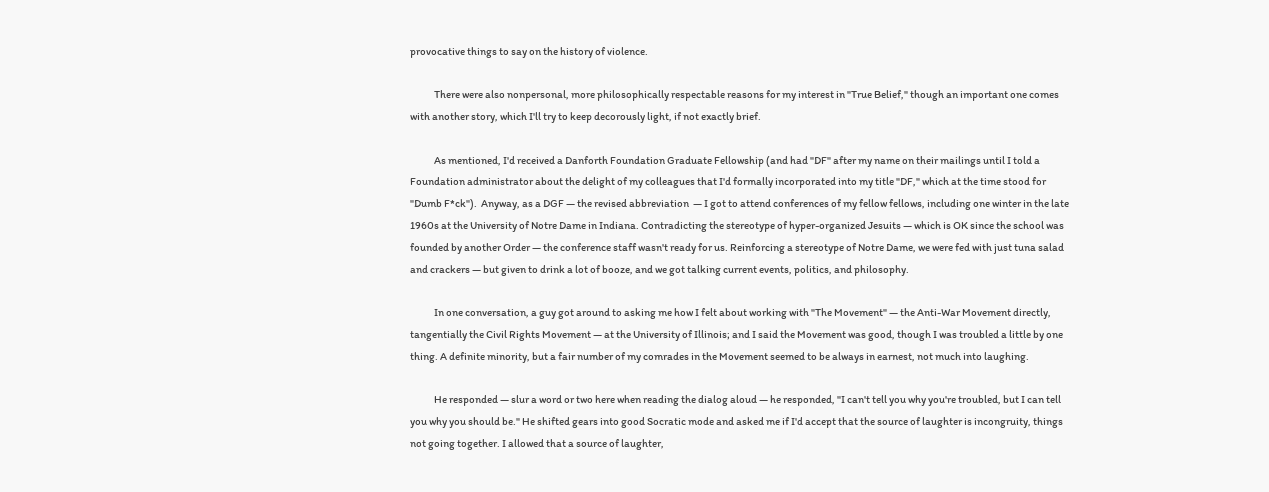provocative things to say on the history of violence.

            There were also nonpersonal, more philosophically respectable reasons for my interest in "True Belief," though an important one comes with another story, which I'll try to keep decorously light, if not exactly brief.

            As mentioned, I'd received a Danforth Foundation Graduate Fellowship (and had "DF" after my name on their mailings until I told a Foundation administrator about the delight of my colleagues that I'd formally incorporated into my title "DF," which at the time stood for "Dumb F*ck").  Anyway, as a DGF — the revised abbreviation  — I got to attend conferences of my fellow fellows, including one winter in the late 1960s at the University of Notre Dame in Indiana. Contradicting the stereotype of hyper-organized Jesuits — which is OK since the school was founded by another Order — the conference staff wasn't ready for us. Reinforcing a stereotype of Notre Dame, we were fed with just tuna salad and crackers — but given to drink a lot of booze, and we got talking current events, politics, and philosophy.

            In one conversation, a guy got around to asking me how I felt about working with "The Movement" — the Anti-War Movement directly, tangentially the Civil Rights Movement — at the University of Illinois; and I said the Movement was good, though I was troubled a little by one thing. A definite minority, but a fair number of my comrades in the Movement seemed to be always in earnest, not much into laughing.

            He responded — slur a word or two here when reading the dialog aloud — he responded, "I can't tell you why you're troubled, but I can tell you why you should be." He shifted gears into good Socratic mode and asked me if I'd accept that the source of laughter is incongruity, things not going together. I allowed that a source of laughter,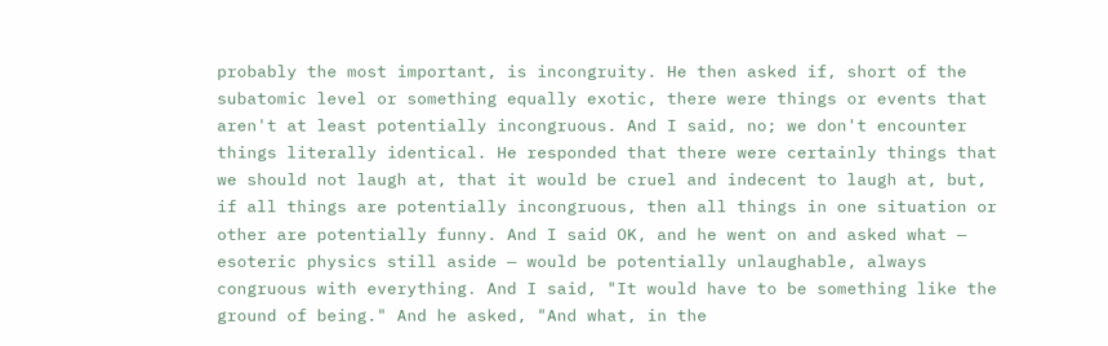probably the most important, is incongruity. He then asked if, short of the subatomic level or something equally exotic, there were things or events that aren't at least potentially incongruous. And I said, no; we don't encounter things literally identical. He responded that there were certainly things that we should not laugh at, that it would be cruel and indecent to laugh at, but, if all things are potentially incongruous, then all things in one situation or other are potentially funny. And I said OK, and he went on and asked what — esoteric physics still aside — would be potentially unlaughable, always congruous with everything. And I said, "It would have to be something like the ground of being." And he asked, "And what, in the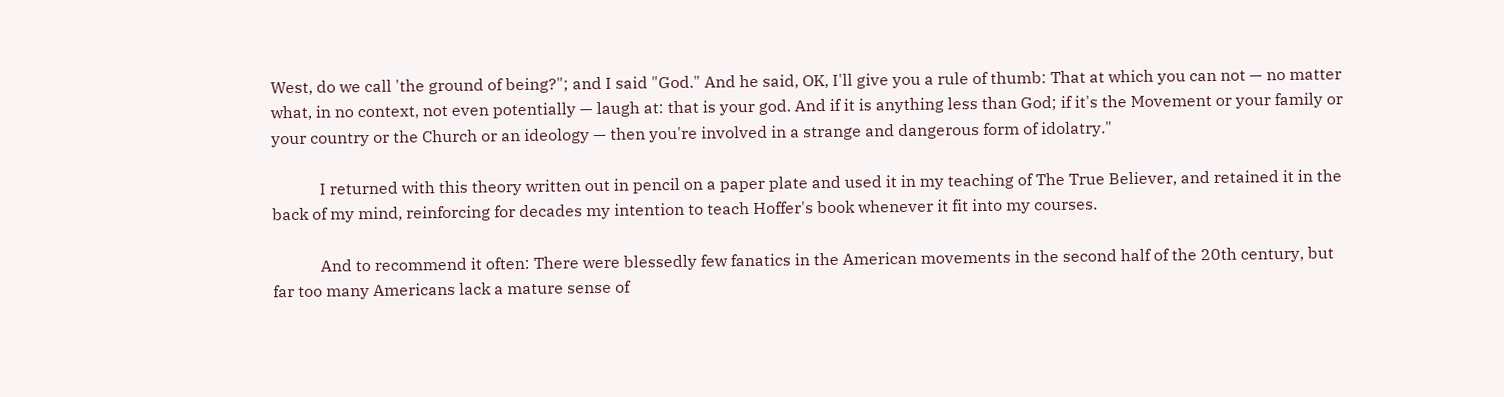West, do we call 'the ground of being?"; and I said "God." And he said, OK, I'll give you a rule of thumb: That at which you can not — no matter what, in no context, not even potentially — laugh at: that is your god. And if it is anything less than God; if it's the Movement or your family or your country or the Church or an ideology — then you're involved in a strange and dangerous form of idolatry."

            I returned with this theory written out in pencil on a paper plate and used it in my teaching of The True Believer, and retained it in the back of my mind, reinforcing for decades my intention to teach Hoffer's book whenever it fit into my courses.

            And to recommend it often: There were blessedly few fanatics in the American movements in the second half of the 20th century, but far too many Americans lack a mature sense of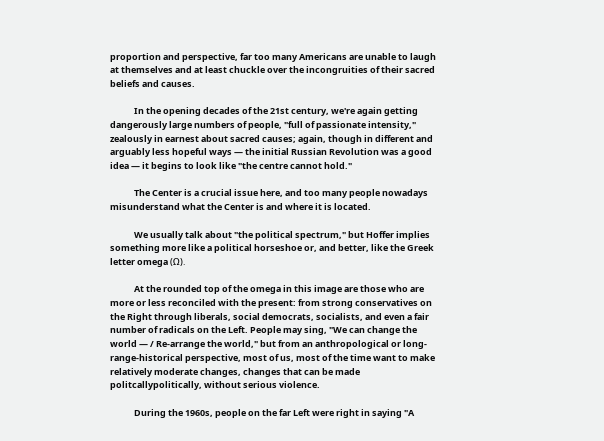proportion and perspective, far too many Americans are unable to laugh at themselves and at least chuckle over the incongruities of their sacred beliefs and causes.

            In the opening decades of the 21st century, we're again getting dangerously large numbers of people, "full of passionate intensity," zealously in earnest about sacred causes; again, though in different and arguably less hopeful ways — the initial Russian Revolution was a good idea — it begins to look like "the centre cannot hold."

            The Center is a crucial issue here, and too many people nowadays misunderstand what the Center is and where it is located.

            We usually talk about "the political spectrum," but Hoffer implies something more like a political horseshoe or, and better, like the Greek letter omega (Ω).

            At the rounded top of the omega in this image are those who are more or less reconciled with the present: from strong conservatives on the Right through liberals, social democrats, socialists, and even a fair number of radicals on the Left. People may sing, "We can change the world — / Re-arrange the world," but from an anthropological or long-range-historical perspective, most of us, most of the time want to make relatively moderate changes, changes that can be made politcallypolitically, without serious violence.

            During the 1960s, people on the far Left were right in saying "A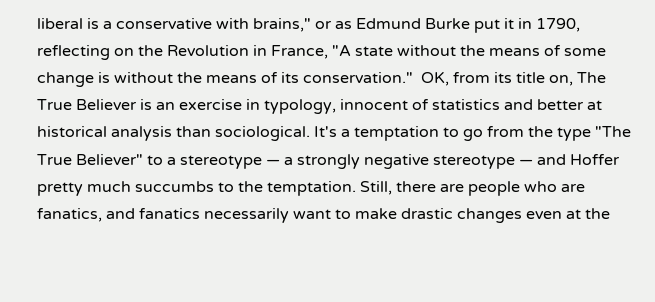liberal is a conservative with brains," or as Edmund Burke put it in 1790, reflecting on the Revolution in France, "A state without the means of some change is without the means of its conservation."  OK, from its title on, The True Believer is an exercise in typology, innocent of statistics and better at historical analysis than sociological. It's a temptation to go from the type "The True Believer" to a stereotype — a strongly negative stereotype — and Hoffer pretty much succumbs to the temptation. Still, there are people who are fanatics, and fanatics necessarily want to make drastic changes even at the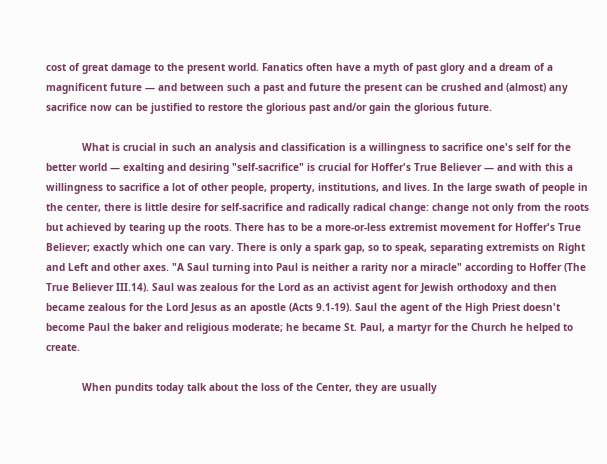cost of great damage to the present world. Fanatics often have a myth of past glory and a dream of a magnificent future — and between such a past and future the present can be crushed and (almost) any sacrifice now can be justified to restore the glorious past and/or gain the glorious future.

            What is crucial in such an analysis and classification is a willingness to sacrifice one's self for the better world — exalting and desiring "self-sacrifice" is crucial for Hoffer's True Believer — and with this a willingness to sacrifice a lot of other people, property, institutions, and lives. In the large swath of people in the center, there is little desire for self-sacrifice and radically radical change: change not only from the roots but achieved by tearing up the roots. There has to be a more-or-less extremist movement for Hoffer's True Believer; exactly which one can vary. There is only a spark gap, so to speak, separating extremists on Right and Left and other axes. "A Saul turning into Paul is neither a rarity nor a miracle" according to Hoffer (The True Believer III.14). Saul was zealous for the Lord as an activist agent for Jewish orthodoxy and then became zealous for the Lord Jesus as an apostle (Acts 9.1-19). Saul the agent of the High Priest doesn't become Paul the baker and religious moderate; he became St. Paul, a martyr for the Church he helped to create.

            When pundits today talk about the loss of the Center, they are usually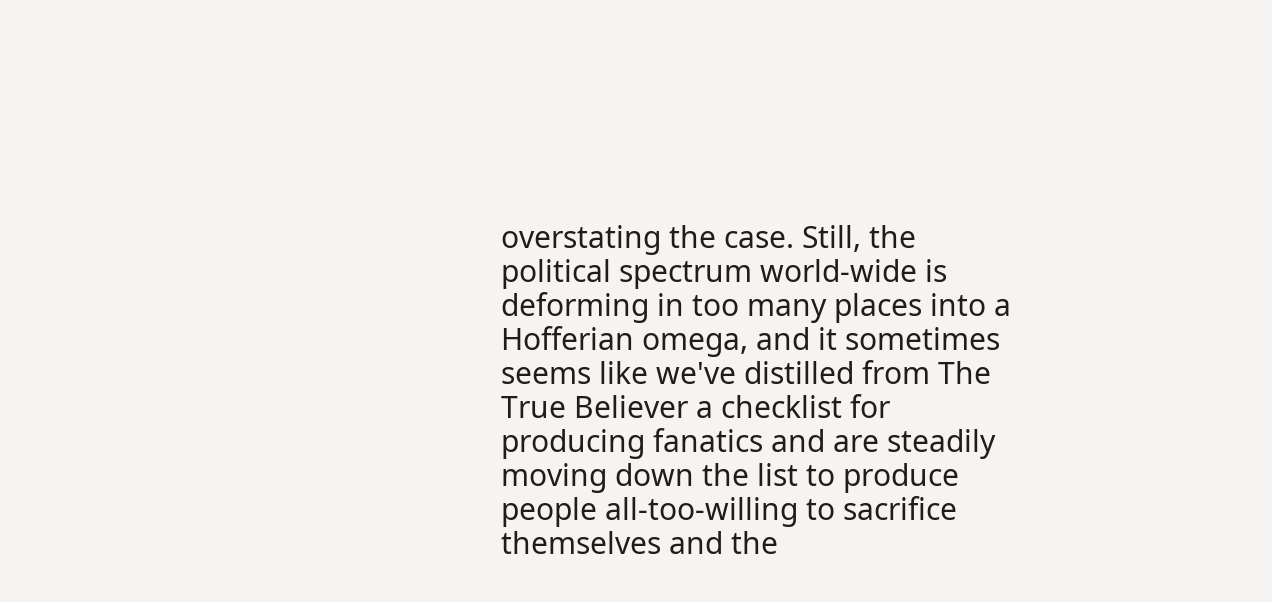overstating the case. Still, the political spectrum world-wide is deforming in too many places into a Hofferian omega, and it sometimes seems like we've distilled from The True Believer a checklist for producing fanatics and are steadily moving down the list to produce people all-too-willing to sacrifice themselves and the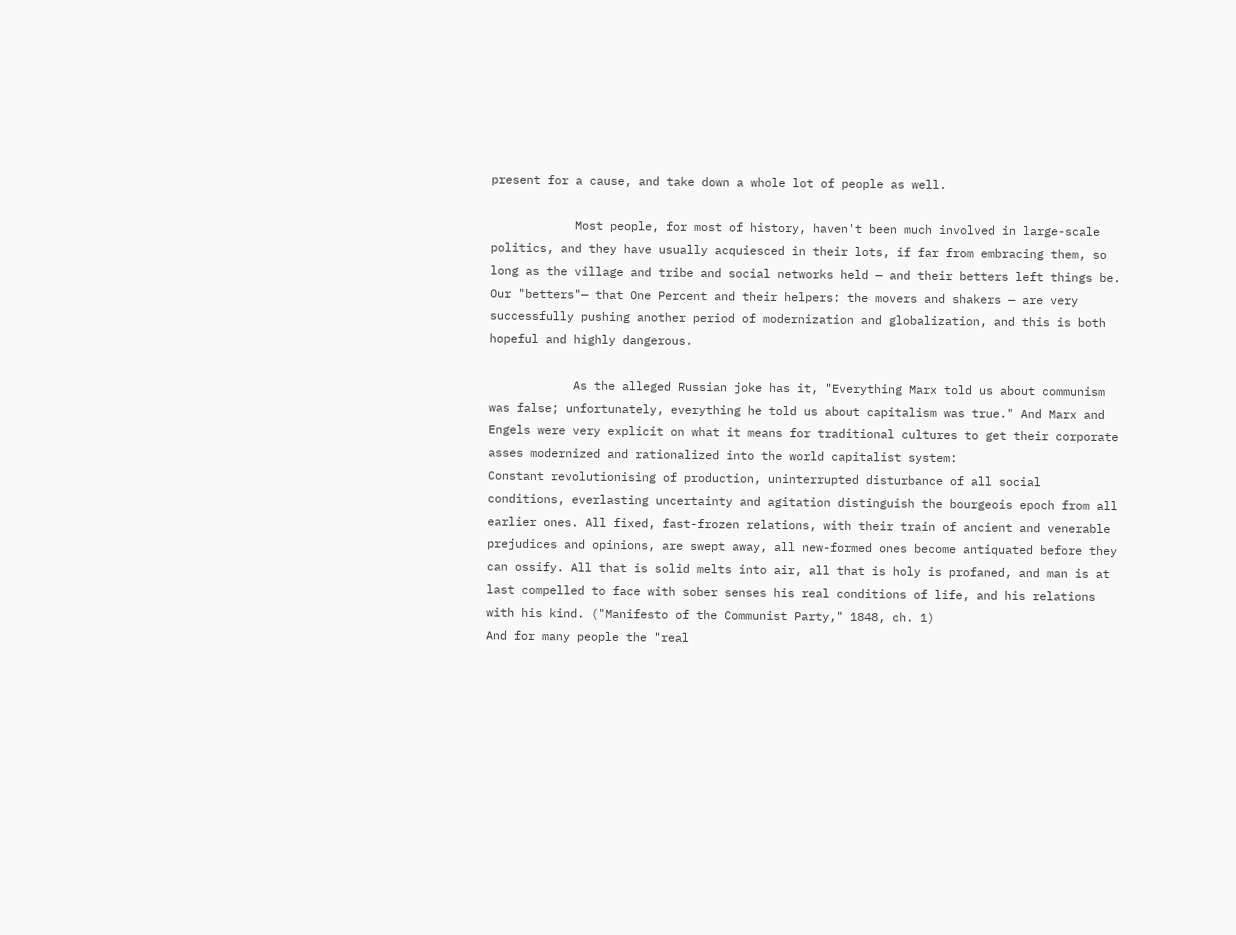present for a cause, and take down a whole lot of people as well.

            Most people, for most of history, haven't been much involved in large-scale politics, and they have usually acquiesced in their lots, if far from embracing them, so long as the village and tribe and social networks held — and their betters left things be. Our "betters"— that One Percent and their helpers: the movers and shakers — are very successfully pushing another period of modernization and globalization, and this is both hopeful and highly dangerous.

            As the alleged Russian joke has it, "Everything Marx told us about communism was false; unfortunately, everything he told us about capitalism was true." And Marx and Engels were very explicit on what it means for traditional cultures to get their corporate asses modernized and rationalized into the world capitalist system:
Constant revolutionising of production, uninterrupted disturbance of all social conditions, everlasting uncertainty and agitation distinguish the bourgeois epoch from all earlier ones. All fixed, fast-frozen relations, with their train of ancient and venerable prejudices and opinions, are swept away, all new-formed ones become antiquated before they can ossify. All that is solid melts into air, all that is holy is profaned, and man is at last compelled to face with sober senses his real conditions of life, and his relations with his kind. ("Manifesto of the Communist Party," 1848, ch. 1)
And for many people the "real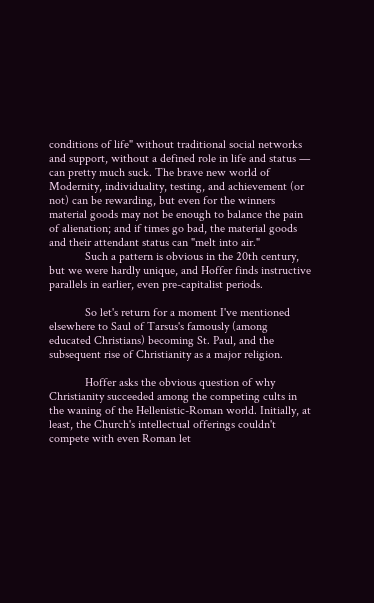conditions of life" without traditional social networks and support, without a defined role in life and status — can pretty much suck. The brave new world of Modernity, individuality, testing, and achievement (or not) can be rewarding, but even for the winners material goods may not be enough to balance the pain of alienation; and if times go bad, the material goods and their attendant status can "melt into air."
            Such a pattern is obvious in the 20th century, but we were hardly unique, and Hoffer finds instructive parallels in earlier, even pre-capitalist periods.

            So let's return for a moment I've mentioned elsewhere to Saul of Tarsus's famously (among educated Christians) becoming St. Paul, and the subsequent rise of Christianity as a major religion.

            Hoffer asks the obvious question of why Christianity succeeded among the competing cults in the waning of the Hellenistic-Roman world. Initially, at least, the Church's intellectual offerings couldn't compete with even Roman let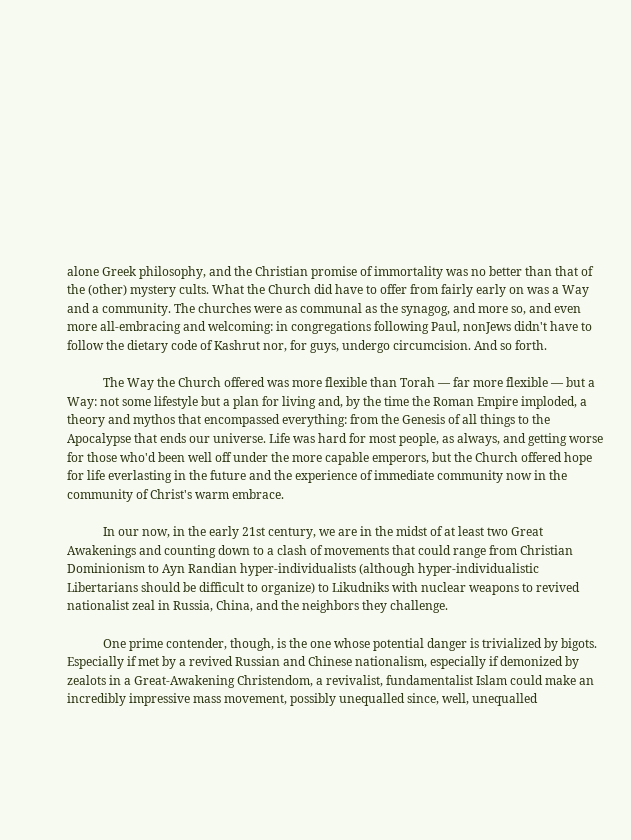alone Greek philosophy, and the Christian promise of immortality was no better than that of the (other) mystery cults. What the Church did have to offer from fairly early on was a Way and a community. The churches were as communal as the synagog, and more so, and even more all-embracing and welcoming: in congregations following Paul, nonJews didn't have to follow the dietary code of Kashrut nor, for guys, undergo circumcision. And so forth.

            The Way the Church offered was more flexible than Torah — far more flexible — but a Way: not some lifestyle but a plan for living and, by the time the Roman Empire imploded, a theory and mythos that encompassed everything: from the Genesis of all things to the Apocalypse that ends our universe. Life was hard for most people, as always, and getting worse for those who'd been well off under the more capable emperors, but the Church offered hope for life everlasting in the future and the experience of immediate community now in the community of Christ's warm embrace.

            In our now, in the early 21st century, we are in the midst of at least two Great Awakenings and counting down to a clash of movements that could range from Christian Dominionism to Ayn Randian hyper-individualists (although hyper-individualistic Libertarians should be difficult to organize) to Likudniks with nuclear weapons to revived nationalist zeal in Russia, China, and the neighbors they challenge.

            One prime contender, though, is the one whose potential danger is trivialized by bigots. Especially if met by a revived Russian and Chinese nationalism, especially if demonized by zealots in a Great-Awakening Christendom, a revivalist, fundamentalist Islam could make an incredibly impressive mass movement, possibly unequalled since, well, unequalled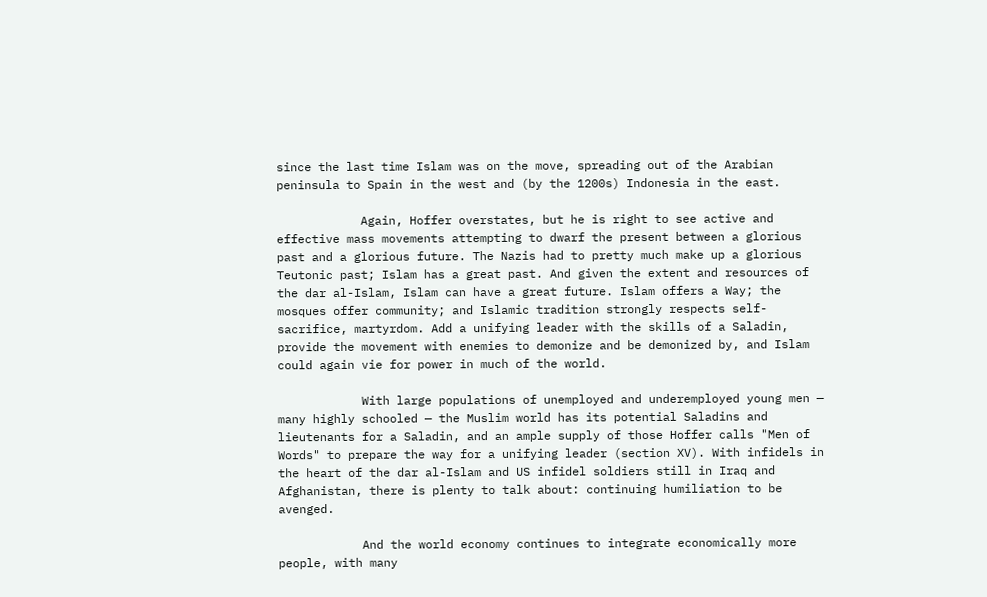since the last time Islam was on the move, spreading out of the Arabian peninsula to Spain in the west and (by the 1200s) Indonesia in the east.

            Again, Hoffer overstates, but he is right to see active and effective mass movements attempting to dwarf the present between a glorious past and a glorious future. The Nazis had to pretty much make up a glorious Teutonic past; Islam has a great past. And given the extent and resources of the dar al-Islam, Islam can have a great future. Islam offers a Way; the mosques offer community; and Islamic tradition strongly respects self-sacrifice, martyrdom. Add a unifying leader with the skills of a Saladin, provide the movement with enemies to demonize and be demonized by, and Islam could again vie for power in much of the world.

            With large populations of unemployed and underemployed young men — many highly schooled — the Muslim world has its potential Saladins and lieutenants for a Saladin, and an ample supply of those Hoffer calls "Men of Words" to prepare the way for a unifying leader (section XV). With infidels in the heart of the dar al-Islam and US infidel soldiers still in Iraq and Afghanistan, there is plenty to talk about: continuing humiliation to be avenged.

            And the world economy continues to integrate economically more people, with many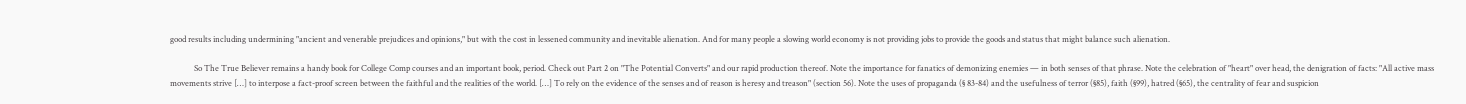good results including undermining "ancient and venerable prejudices and opinions," but with the cost in lessened community and inevitable alienation. And for many people a slowing world economy is not providing jobs to provide the goods and status that might balance such alienation.

            So The True Believer remains a handy book for College Comp courses and an important book, period. Check out Part 2 on "The Potential Converts" and our rapid production thereof. Note the importance for fanatics of demonizing enemies — in both senses of that phrase. Note the celebration of "heart" over head, the denigration of facts: "All active mass movements strive […] to interpose a fact-proof screen between the faithful and the realities of the world. […] To rely on the evidence of the senses and of reason is heresy and treason" (section 56). Note the uses of propaganda (§ 83-84) and the usefulness of terror (§85), faith (§99), hatred (§65), the centrality of fear and suspicion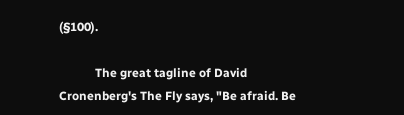(§100).

            The great tagline of David Cronenberg's The Fly says, "Be afraid. Be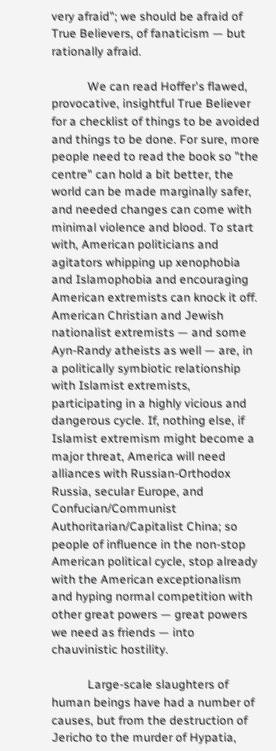very afraid"; we should be afraid of True Believers, of fanaticism — but rationally afraid.

            We can read Hoffer's flawed, provocative, insightful True Believer for a checklist of things to be avoided and things to be done. For sure, more people need to read the book so "the centre" can hold a bit better, the world can be made marginally safer, and needed changes can come with minimal violence and blood. To start with, American politicians and agitators whipping up xenophobia and Islamophobia and encouraging American extremists can knock it off. American Christian and Jewish nationalist extremists — and some Ayn-Randy atheists as well — are, in a politically symbiotic relationship with Islamist extremists, participating in a highly vicious and dangerous cycle. If, nothing else, if Islamist extremism might become a major threat, America will need alliances with Russian-Orthodox Russia, secular Europe, and Confucian/Communist Authoritarian/Capitalist China; so people of influence in the non-stop American political cycle, stop already with the American exceptionalism and hyping normal competition with other great powers — great powers we need as friends — into chauvinistic hostility.

            Large-scale slaughters of human beings have had a number of causes, but from the destruction of Jericho to the murder of Hypatia,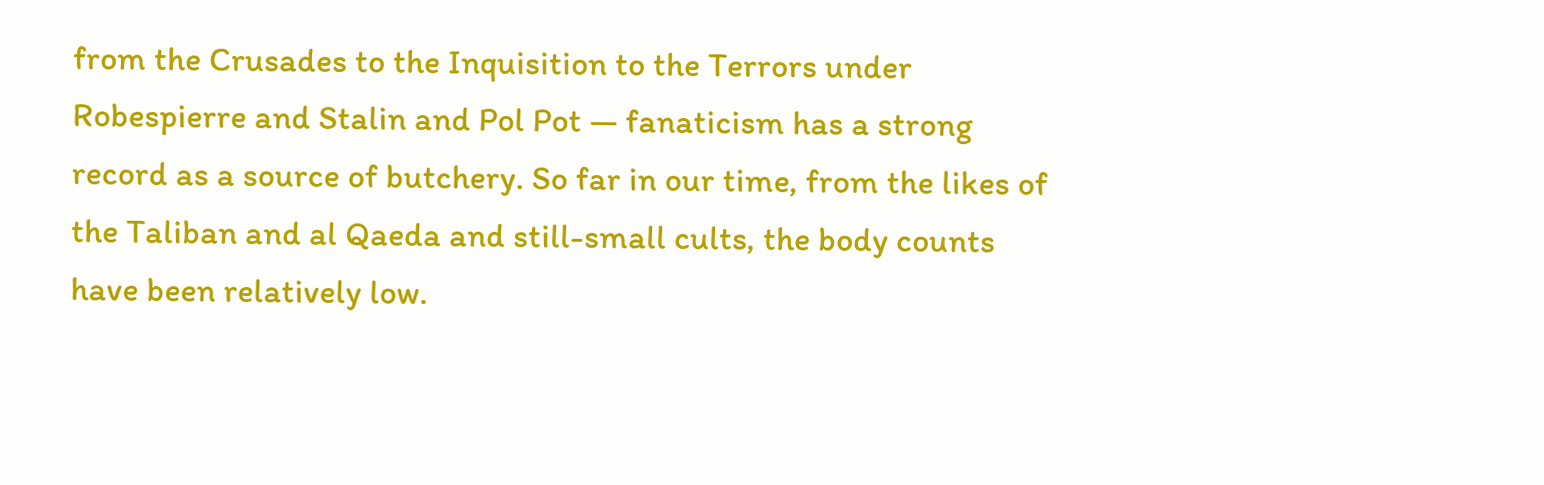from the Crusades to the Inquisition to the Terrors under Robespierre and Stalin and Pol Pot — fanaticism has a strong record as a source of butchery. So far in our time, from the likes of the Taliban and al Qaeda and still-small cults, the body counts have been relatively low.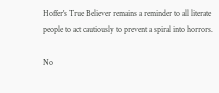Hoffer's True Believer remains a reminder to all literate people to act cautiously to prevent a spiral into horrors.

No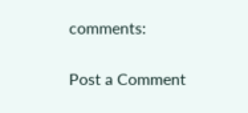comments:

Post a Comment